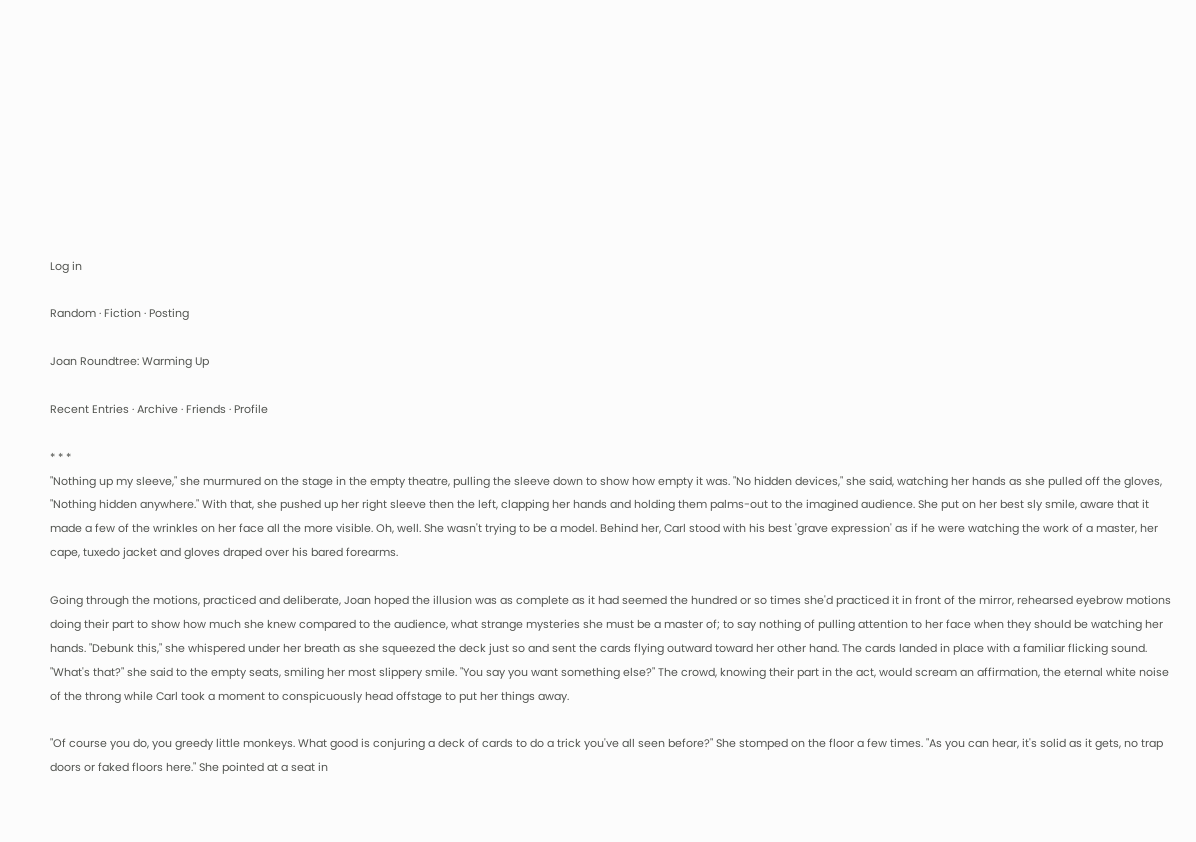Log in

Random · Fiction · Posting

Joan Roundtree: Warming Up

Recent Entries · Archive · Friends · Profile

* * *
"Nothing up my sleeve," she murmured on the stage in the empty theatre, pulling the sleeve down to show how empty it was. "No hidden devices," she said, watching her hands as she pulled off the gloves, "Nothing hidden anywhere." With that, she pushed up her right sleeve then the left, clapping her hands and holding them palms-out to the imagined audience. She put on her best sly smile, aware that it made a few of the wrinkles on her face all the more visible. Oh, well. She wasn't trying to be a model. Behind her, Carl stood with his best 'grave expression' as if he were watching the work of a master, her cape, tuxedo jacket and gloves draped over his bared forearms.

Going through the motions, practiced and deliberate, Joan hoped the illusion was as complete as it had seemed the hundred or so times she'd practiced it in front of the mirror, rehearsed eyebrow motions doing their part to show how much she knew compared to the audience, what strange mysteries she must be a master of; to say nothing of pulling attention to her face when they should be watching her hands. "Debunk this," she whispered under her breath as she squeezed the deck just so and sent the cards flying outward toward her other hand. The cards landed in place with a familiar flicking sound. "What's that?" she said to the empty seats, smiling her most slippery smile. "You say you want something else?" The crowd, knowing their part in the act, would scream an affirmation, the eternal white noise of the throng while Carl took a moment to conspicuously head offstage to put her things away.

"Of course you do, you greedy little monkeys. What good is conjuring a deck of cards to do a trick you've all seen before?" She stomped on the floor a few times. "As you can hear, it's solid as it gets, no trap doors or faked floors here." She pointed at a seat in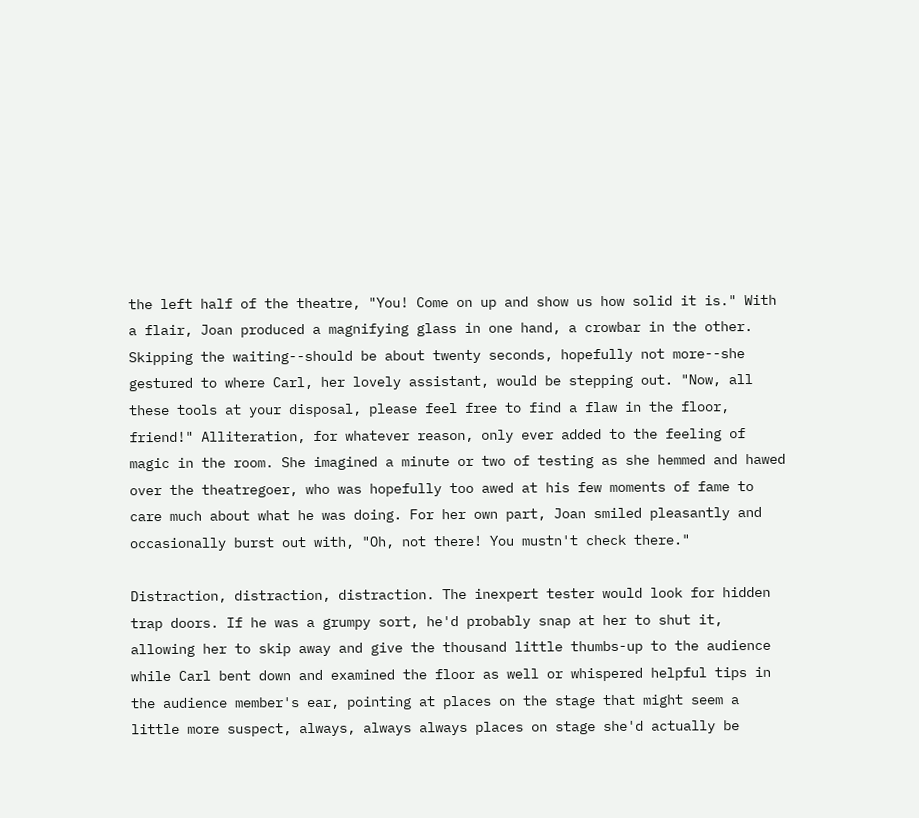the left half of the theatre, "You! Come on up and show us how solid it is." With a flair, Joan produced a magnifying glass in one hand, a crowbar in the other. Skipping the waiting--should be about twenty seconds, hopefully not more--she gestured to where Carl, her lovely assistant, would be stepping out. "Now, all these tools at your disposal, please feel free to find a flaw in the floor, friend!" Alliteration, for whatever reason, only ever added to the feeling of magic in the room. She imagined a minute or two of testing as she hemmed and hawed over the theatregoer, who was hopefully too awed at his few moments of fame to care much about what he was doing. For her own part, Joan smiled pleasantly and occasionally burst out with, "Oh, not there! You mustn't check there."

Distraction, distraction, distraction. The inexpert tester would look for hidden trap doors. If he was a grumpy sort, he'd probably snap at her to shut it, allowing her to skip away and give the thousand little thumbs-up to the audience while Carl bent down and examined the floor as well or whispered helpful tips in the audience member's ear, pointing at places on the stage that might seem a little more suspect, always, always always places on stage she'd actually be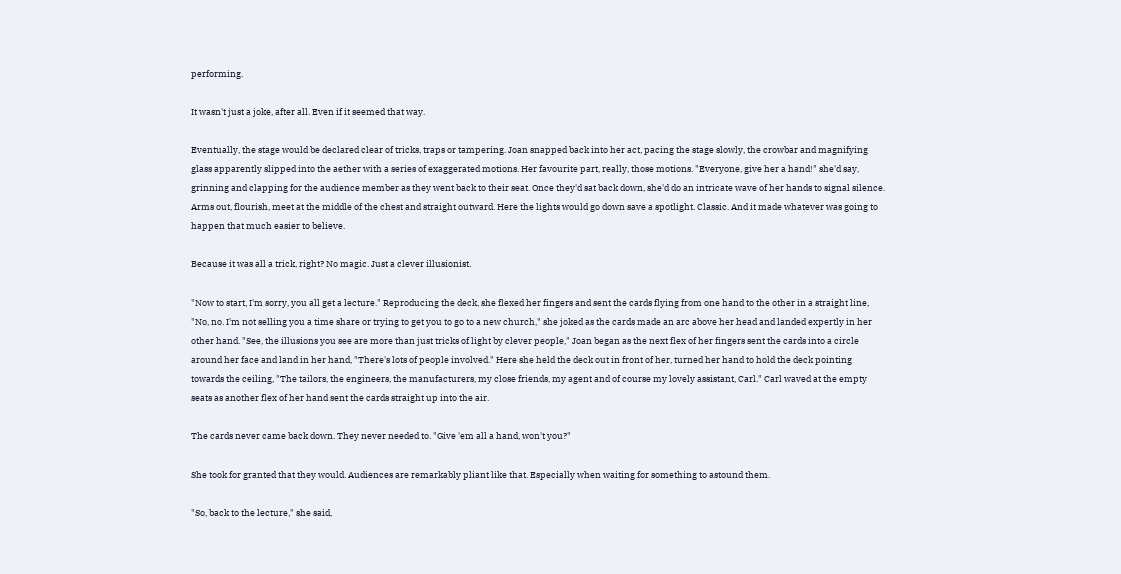performing.

It wasn't just a joke, after all. Even if it seemed that way.

Eventually, the stage would be declared clear of tricks, traps or tampering. Joan snapped back into her act, pacing the stage slowly, the crowbar and magnifying glass apparently slipped into the aether with a series of exaggerated motions. Her favourite part, really, those motions. "Everyone, give her a hand!" she'd say, grinning and clapping for the audience member as they went back to their seat. Once they'd sat back down, she'd do an intricate wave of her hands to signal silence. Arms out, flourish, meet at the middle of the chest and straight outward. Here the lights would go down save a spotlight. Classic. And it made whatever was going to happen that much easier to believe.

Because it was all a trick, right? No magic. Just a clever illusionist.

"Now to start, I'm sorry, you all get a lecture." Reproducing the deck, she flexed her fingers and sent the cards flying from one hand to the other in a straight line, "No, no. I'm not selling you a time share or trying to get you to go to a new church," she joked as the cards made an arc above her head and landed expertly in her other hand. "See, the illusions you see are more than just tricks of light by clever people," Joan began as the next flex of her fingers sent the cards into a circle around her face and land in her hand, "There's lots of people involved." Here she held the deck out in front of her, turned her hand to hold the deck pointing towards the ceiling, "The tailors, the engineers, the manufacturers, my close friends, my agent and of course my lovely assistant, Carl." Carl waved at the empty seats as another flex of her hand sent the cards straight up into the air.

The cards never came back down. They never needed to. "Give 'em all a hand, won't you?"

She took for granted that they would. Audiences are remarkably pliant like that. Especially when waiting for something to astound them.

"So, back to the lecture," she said,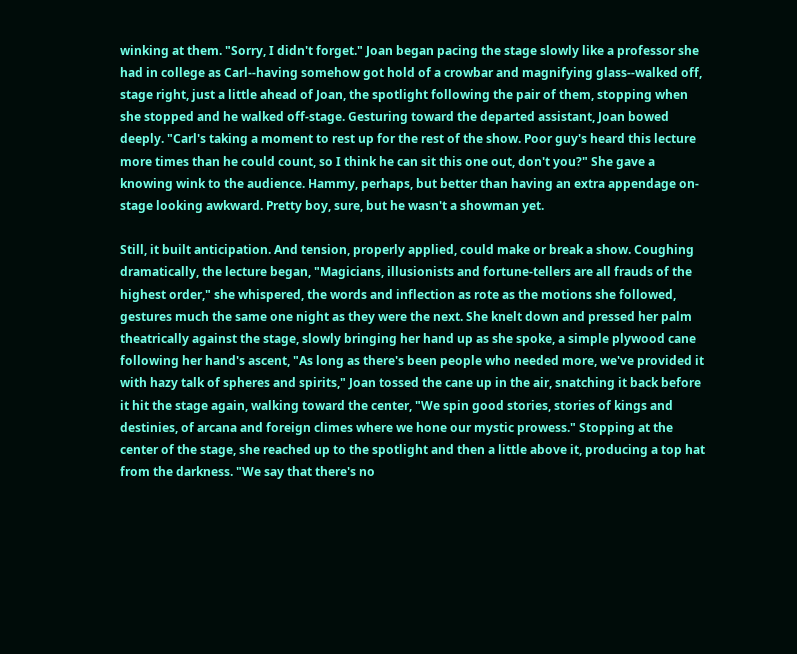winking at them. "Sorry, I didn't forget." Joan began pacing the stage slowly like a professor she had in college as Carl--having somehow got hold of a crowbar and magnifying glass--walked off, stage right, just a little ahead of Joan, the spotlight following the pair of them, stopping when she stopped and he walked off-stage. Gesturing toward the departed assistant, Joan bowed deeply. "Carl's taking a moment to rest up for the rest of the show. Poor guy's heard this lecture more times than he could count, so I think he can sit this one out, don't you?" She gave a knowing wink to the audience. Hammy, perhaps, but better than having an extra appendage on-stage looking awkward. Pretty boy, sure, but he wasn't a showman yet.

Still, it built anticipation. And tension, properly applied, could make or break a show. Coughing dramatically, the lecture began, "Magicians, illusionists and fortune-tellers are all frauds of the highest order," she whispered, the words and inflection as rote as the motions she followed, gestures much the same one night as they were the next. She knelt down and pressed her palm theatrically against the stage, slowly bringing her hand up as she spoke, a simple plywood cane following her hand's ascent, "As long as there's been people who needed more, we've provided it with hazy talk of spheres and spirits," Joan tossed the cane up in the air, snatching it back before it hit the stage again, walking toward the center, "We spin good stories, stories of kings and destinies, of arcana and foreign climes where we hone our mystic prowess." Stopping at the center of the stage, she reached up to the spotlight and then a little above it, producing a top hat from the darkness. "We say that there's no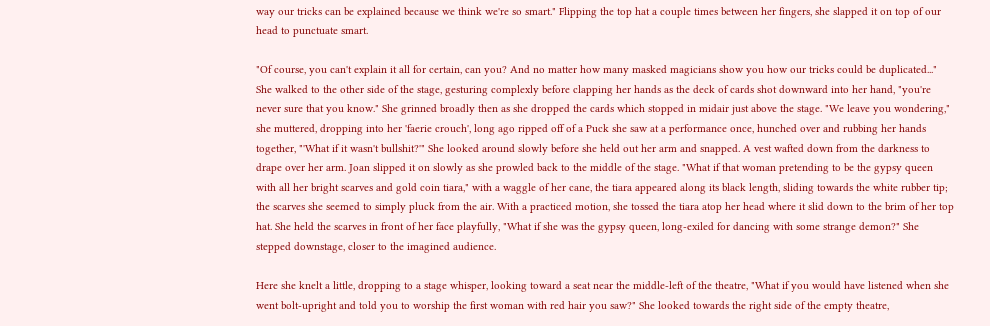way our tricks can be explained because we think we're so smart." Flipping the top hat a couple times between her fingers, she slapped it on top of our head to punctuate smart.

"Of course, you can't explain it all for certain, can you? And no matter how many masked magicians show you how our tricks could be duplicated..." She walked to the other side of the stage, gesturing complexly before clapping her hands as the deck of cards shot downward into her hand, "you're never sure that you know." She grinned broadly then as she dropped the cards which stopped in midair just above the stage. "We leave you wondering," she muttered, dropping into her 'faerie crouch', long ago ripped off of a Puck she saw at a performance once, hunched over and rubbing her hands together, "'What if it wasn't bullshit?'" She looked around slowly before she held out her arm and snapped. A vest wafted down from the darkness to drape over her arm. Joan slipped it on slowly as she prowled back to the middle of the stage. "What if that woman pretending to be the gypsy queen with all her bright scarves and gold coin tiara," with a waggle of her cane, the tiara appeared along its black length, sliding towards the white rubber tip; the scarves she seemed to simply pluck from the air. With a practiced motion, she tossed the tiara atop her head where it slid down to the brim of her top hat. She held the scarves in front of her face playfully, "What if she was the gypsy queen, long-exiled for dancing with some strange demon?" She stepped downstage, closer to the imagined audience.

Here she knelt a little, dropping to a stage whisper, looking toward a seat near the middle-left of the theatre, "What if you would have listened when she went bolt-upright and told you to worship the first woman with red hair you saw?" She looked towards the right side of the empty theatre,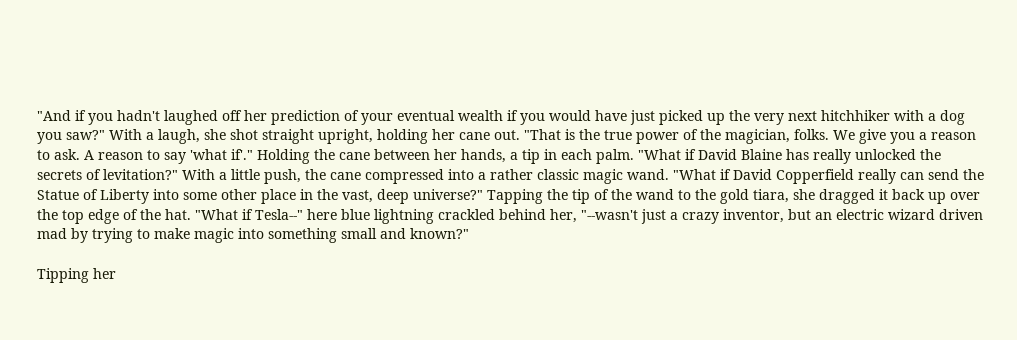"And if you hadn't laughed off her prediction of your eventual wealth if you would have just picked up the very next hitchhiker with a dog you saw?" With a laugh, she shot straight upright, holding her cane out. "That is the true power of the magician, folks. We give you a reason to ask. A reason to say 'what if'." Holding the cane between her hands, a tip in each palm. "What if David Blaine has really unlocked the secrets of levitation?" With a little push, the cane compressed into a rather classic magic wand. "What if David Copperfield really can send the Statue of Liberty into some other place in the vast, deep universe?" Tapping the tip of the wand to the gold tiara, she dragged it back up over the top edge of the hat. "What if Tesla--" here blue lightning crackled behind her, "--wasn't just a crazy inventor, but an electric wizard driven mad by trying to make magic into something small and known?"

Tipping her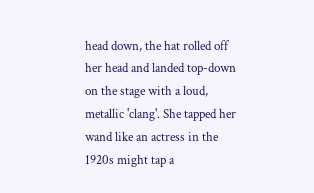head down, the hat rolled off her head and landed top-down on the stage with a loud, metallic 'clang'. She tapped her wand like an actress in the 1920s might tap a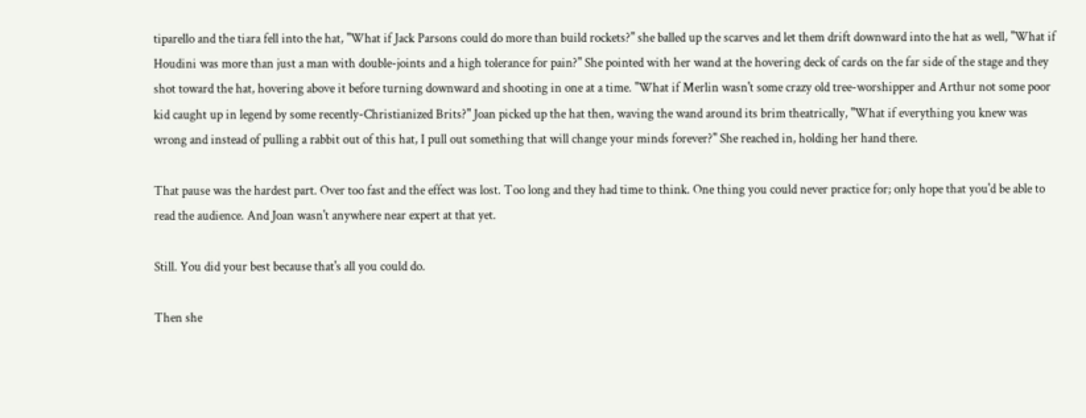tiparello and the tiara fell into the hat, "What if Jack Parsons could do more than build rockets?" she balled up the scarves and let them drift downward into the hat as well, "What if Houdini was more than just a man with double-joints and a high tolerance for pain?" She pointed with her wand at the hovering deck of cards on the far side of the stage and they shot toward the hat, hovering above it before turning downward and shooting in one at a time. "What if Merlin wasn't some crazy old tree-worshipper and Arthur not some poor kid caught up in legend by some recently-Christianized Brits?" Joan picked up the hat then, waving the wand around its brim theatrically, "What if everything you knew was wrong and instead of pulling a rabbit out of this hat, I pull out something that will change your minds forever?" She reached in, holding her hand there.

That pause was the hardest part. Over too fast and the effect was lost. Too long and they had time to think. One thing you could never practice for; only hope that you'd be able to read the audience. And Joan wasn't anywhere near expert at that yet.

Still. You did your best because that's all you could do.

Then she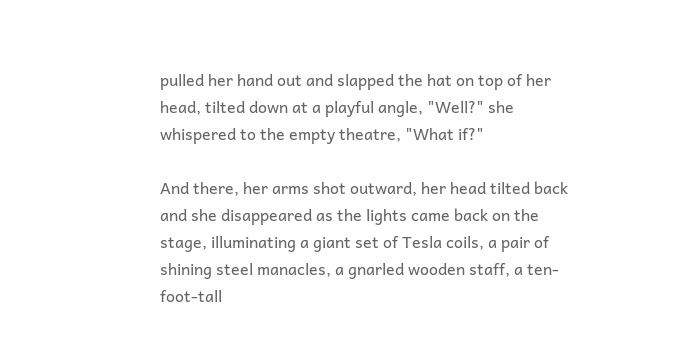pulled her hand out and slapped the hat on top of her head, tilted down at a playful angle, "Well?" she whispered to the empty theatre, "What if?"

And there, her arms shot outward, her head tilted back and she disappeared as the lights came back on the stage, illuminating a giant set of Tesla coils, a pair of shining steel manacles, a gnarled wooden staff, a ten-foot-tall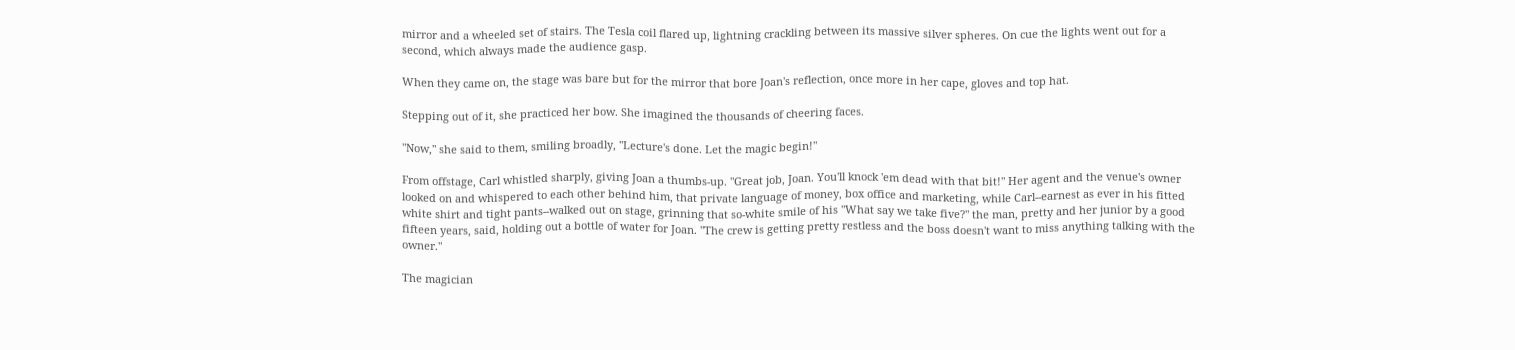mirror and a wheeled set of stairs. The Tesla coil flared up, lightning crackling between its massive silver spheres. On cue the lights went out for a second, which always made the audience gasp.

When they came on, the stage was bare but for the mirror that bore Joan's reflection, once more in her cape, gloves and top hat.

Stepping out of it, she practiced her bow. She imagined the thousands of cheering faces.

"Now," she said to them, smiling broadly, "Lecture's done. Let the magic begin!"

From offstage, Carl whistled sharply, giving Joan a thumbs-up. "Great job, Joan. You'll knock 'em dead with that bit!" Her agent and the venue's owner looked on and whispered to each other behind him, that private language of money, box office and marketing, while Carl--earnest as ever in his fitted white shirt and tight pants--walked out on stage, grinning that so-white smile of his "What say we take five?" the man, pretty and her junior by a good fifteen years, said, holding out a bottle of water for Joan. "The crew is getting pretty restless and the boss doesn't want to miss anything talking with the owner."

The magician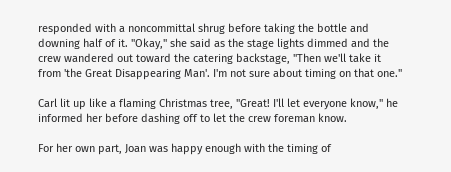responded with a noncommittal shrug before taking the bottle and downing half of it. "Okay," she said as the stage lights dimmed and the crew wandered out toward the catering backstage, "Then we'll take it from 'the Great Disappearing Man'. I'm not sure about timing on that one."

Carl lit up like a flaming Christmas tree, "Great! I'll let everyone know," he informed her before dashing off to let the crew foreman know.

For her own part, Joan was happy enough with the timing of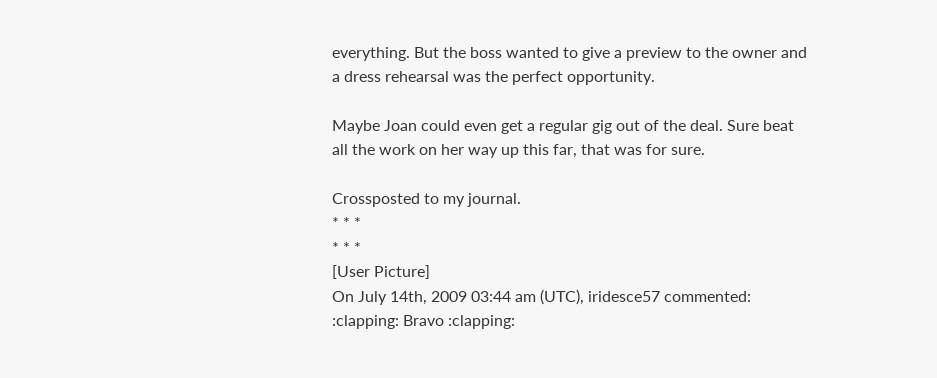everything. But the boss wanted to give a preview to the owner and a dress rehearsal was the perfect opportunity.

Maybe Joan could even get a regular gig out of the deal. Sure beat all the work on her way up this far, that was for sure.

Crossposted to my journal.
* * *
* * *
[User Picture]
On July 14th, 2009 03:44 am (UTC), iridesce57 commented:
:clapping: Bravo :clapping: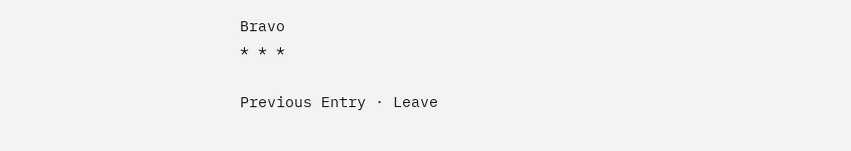Bravo
* * *

Previous Entry · Leave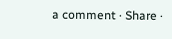a comment · Share ·